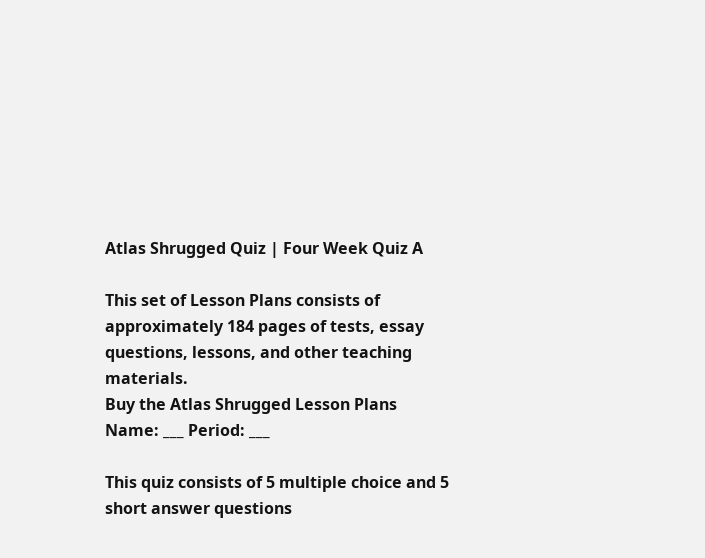Atlas Shrugged Quiz | Four Week Quiz A

This set of Lesson Plans consists of approximately 184 pages of tests, essay questions, lessons, and other teaching materials.
Buy the Atlas Shrugged Lesson Plans
Name: ___ Period: ___

This quiz consists of 5 multiple choice and 5 short answer questions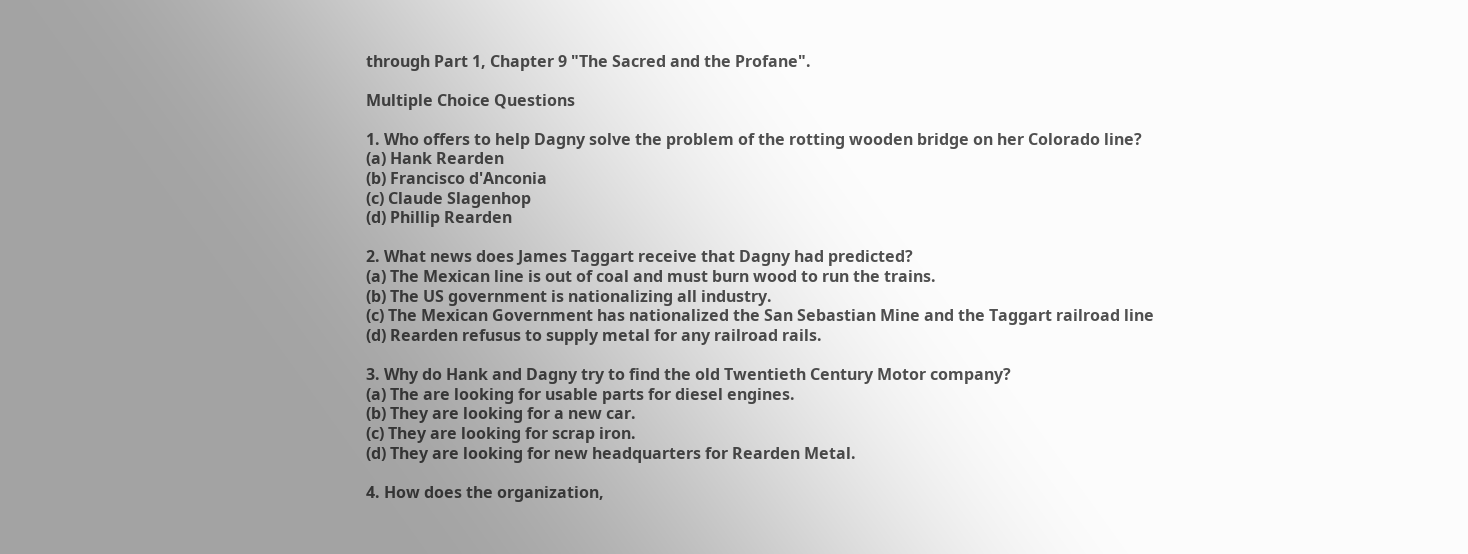through Part 1, Chapter 9 "The Sacred and the Profane".

Multiple Choice Questions

1. Who offers to help Dagny solve the problem of the rotting wooden bridge on her Colorado line?
(a) Hank Rearden
(b) Francisco d'Anconia
(c) Claude Slagenhop
(d) Phillip Rearden

2. What news does James Taggart receive that Dagny had predicted?
(a) The Mexican line is out of coal and must burn wood to run the trains.
(b) The US government is nationalizing all industry.
(c) The Mexican Government has nationalized the San Sebastian Mine and the Taggart railroad line
(d) Rearden refusus to supply metal for any railroad rails.

3. Why do Hank and Dagny try to find the old Twentieth Century Motor company?
(a) The are looking for usable parts for diesel engines.
(b) They are looking for a new car.
(c) They are looking for scrap iron.
(d) They are looking for new headquarters for Rearden Metal.

4. How does the organization,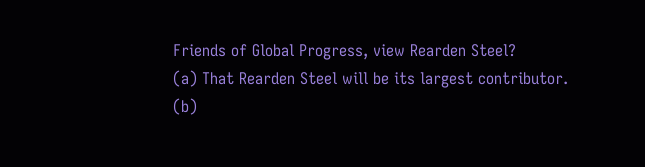Friends of Global Progress, view Rearden Steel?
(a) That Rearden Steel will be its largest contributor.
(b)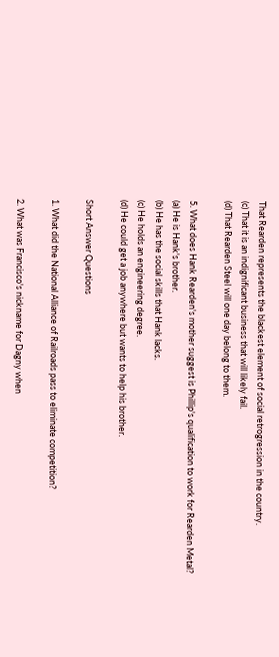That Rearden represents the blackest element of social retrogression in the country.
(c) That it is an indignificant business that will likely fail.
(d) That Rearden Steel will one day belong to them.

5. What does Hank Rearden's mother suggest is Phillip's qualification to work for Rearden Metal?
(a) He is Hank's brother.
(b) He has the social skills that Hank lacks.
(c) He holds an engineering degree.
(d) He could get a job anywhere but wants to help his brother.

Short Answer Questions

1. What did the National Alliance of Railroads pass to eliminate competition?

2. What was Francisco's nickname for Dagny when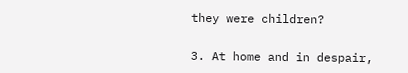they were children?

3. At home and in despair,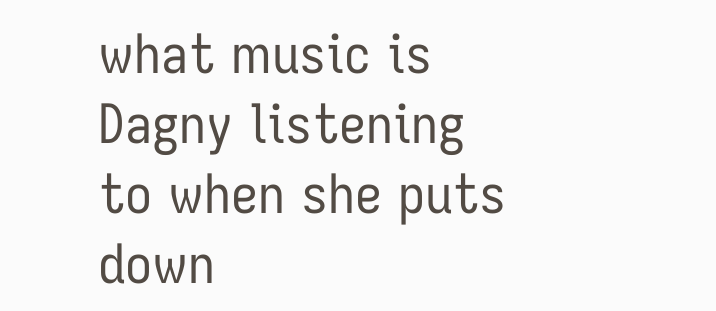what music is Dagny listening to when she puts down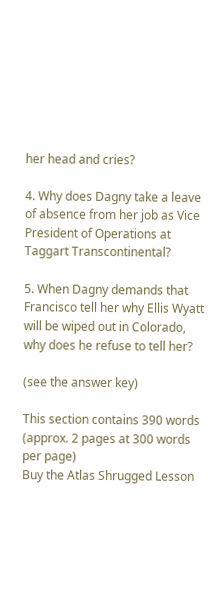her head and cries?

4. Why does Dagny take a leave of absence from her job as Vice President of Operations at Taggart Transcontinental?

5. When Dagny demands that Francisco tell her why Ellis Wyatt will be wiped out in Colorado, why does he refuse to tell her?

(see the answer key)

This section contains 390 words
(approx. 2 pages at 300 words per page)
Buy the Atlas Shrugged Lesson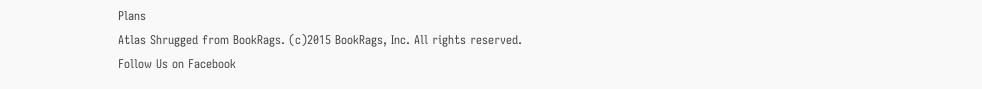Plans
Atlas Shrugged from BookRags. (c)2015 BookRags, Inc. All rights reserved.
Follow Us on Facebook